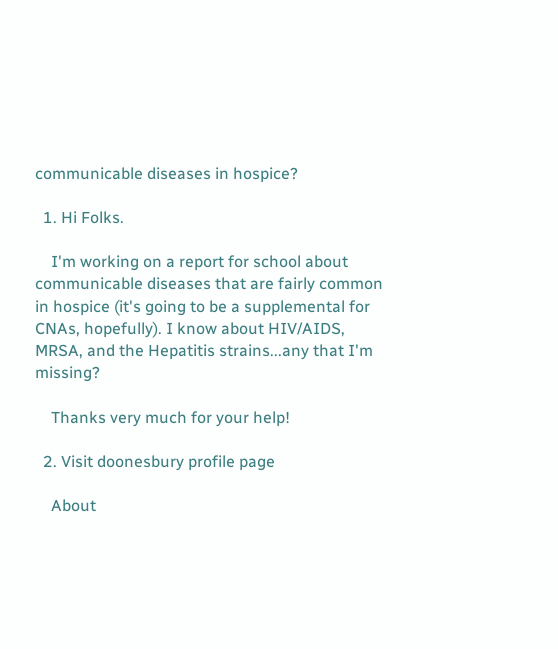communicable diseases in hospice?

  1. Hi Folks.

    I'm working on a report for school about communicable diseases that are fairly common in hospice (it's going to be a supplemental for CNAs, hopefully). I know about HIV/AIDS, MRSA, and the Hepatitis strains...any that I'm missing?

    Thanks very much for your help!

  2. Visit doonesbury profile page

    About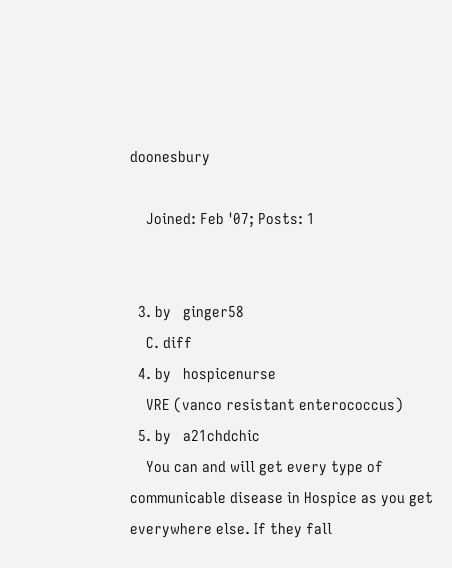doonesbury

    Joined: Feb '07; Posts: 1


  3. by   ginger58
    C. diff
  4. by   hospicenurse
    VRE (vanco resistant enterococcus)
  5. by   a21chdchic
    You can and will get every type of communicable disease in Hospice as you get everywhere else. If they fall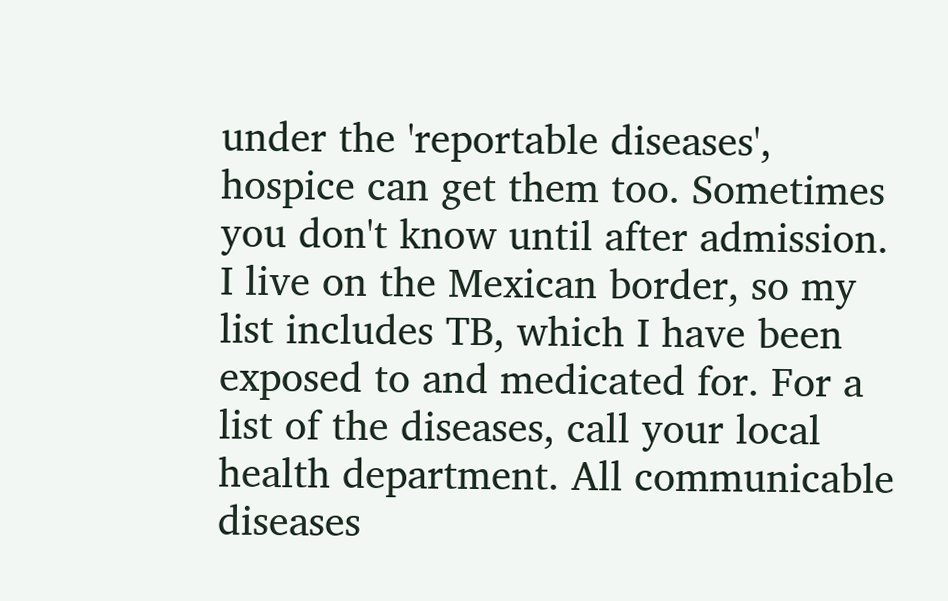under the 'reportable diseases', hospice can get them too. Sometimes you don't know until after admission. I live on the Mexican border, so my list includes TB, which I have been exposed to and medicated for. For a list of the diseases, call your local health department. All communicable diseases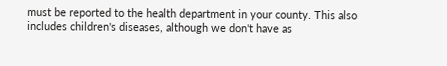must be reported to the health department in your county. This also includes children's diseases, although we don't have as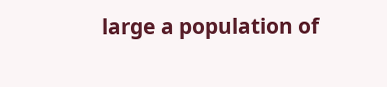large a population of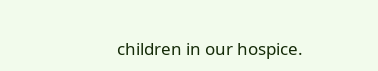children in our hospice.